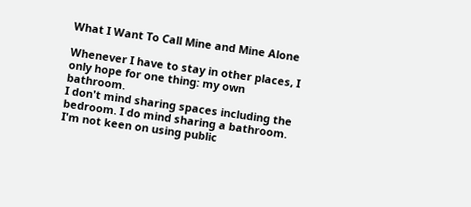What I Want To Call Mine and Mine Alone

Whenever I have to stay in other places, I only hope for one thing: my own bathroom.
I don't mind sharing spaces including the bedroom. I do mind sharing a bathroom.
I'm not keen on using public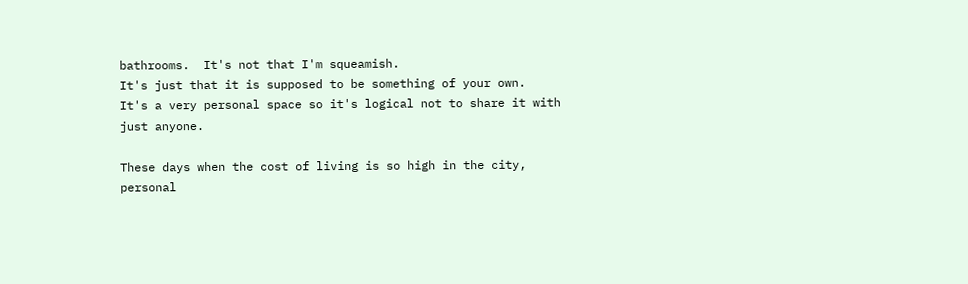bathrooms.  It's not that I'm squeamish.
It's just that it is supposed to be something of your own.
It's a very personal space so it's logical not to share it with just anyone.

These days when the cost of living is so high in the city,
personal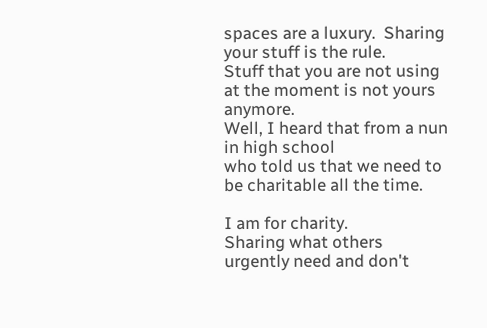spaces are a luxury.  Sharing your stuff is the rule.
Stuff that you are not using at the moment is not yours anymore.
Well, I heard that from a nun in high school
who told us that we need to be charitable all the time.

I am for charity.
Sharing what others urgently need and don't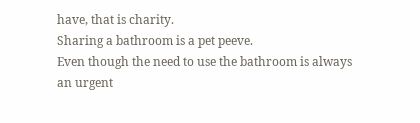have, that is charity.
Sharing a bathroom is a pet peeve.
Even though the need to use the bathroom is always an urgent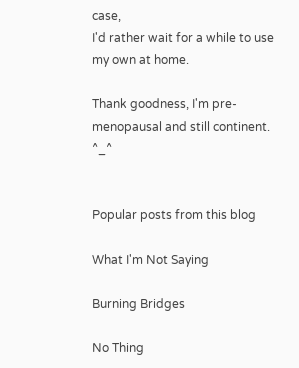case,
I'd rather wait for a while to use my own at home.

Thank goodness, I'm pre-menopausal and still continent. ^_^


Popular posts from this blog

What I'm Not Saying

Burning Bridges

No Thing